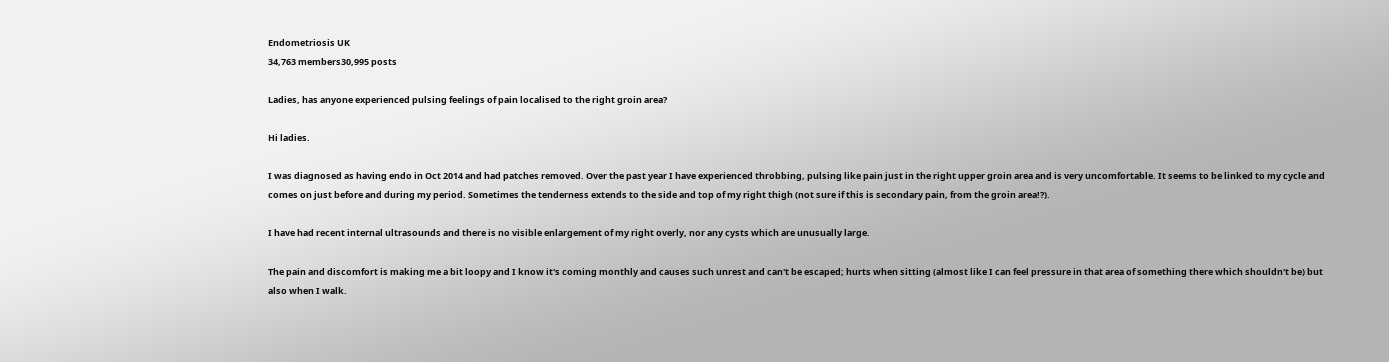Endometriosis UK
34,763 members30,995 posts

Ladies, has anyone experienced pulsing feelings of pain localised to the right groin area?

Hi ladies.

I was diagnosed as having endo in Oct 2014 and had patches removed. Over the past year I have experienced throbbing, pulsing like pain just in the right upper groin area and is very uncomfortable. It seems to be linked to my cycle and comes on just before and during my period. Sometimes the tenderness extends to the side and top of my right thigh (not sure if this is secondary pain, from the groin area!?).

I have had recent internal ultrasounds and there is no visible enlargement of my right overly, nor any cysts which are unusually large.

The pain and discomfort is making me a bit loopy and I know it's coming monthly and causes such unrest and can't be escaped; hurts when sitting (almost like I can feel pressure in that area of something there which shouldn't be) but also when I walk.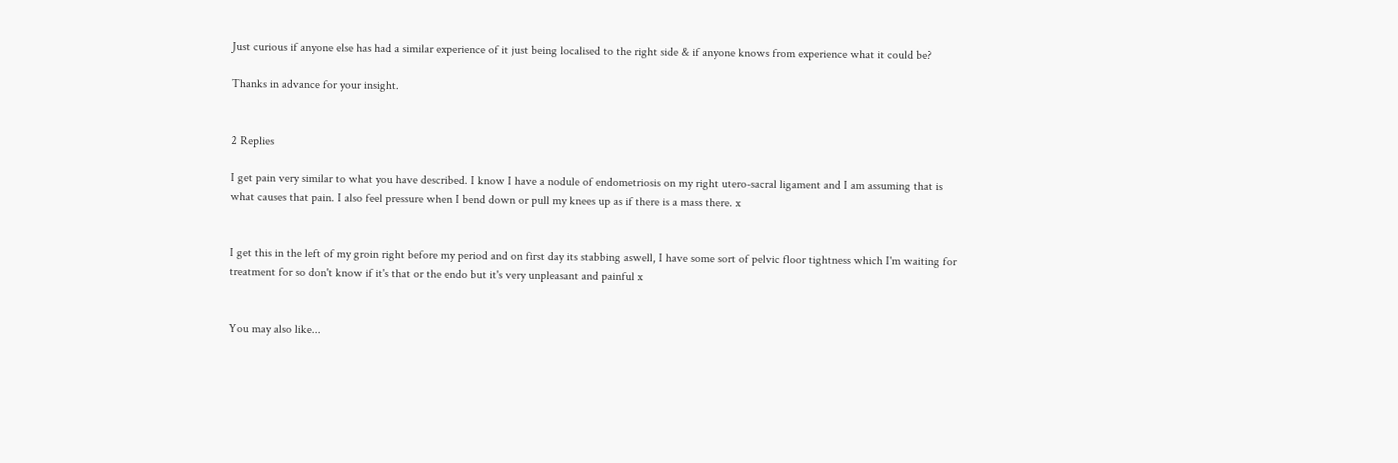Just curious if anyone else has had a similar experience of it just being localised to the right side & if anyone knows from experience what it could be?

Thanks in advance for your insight.


2 Replies

I get pain very similar to what you have described. I know I have a nodule of endometriosis on my right utero-sacral ligament and I am assuming that is what causes that pain. I also feel pressure when I bend down or pull my knees up as if there is a mass there. x


I get this in the left of my groin right before my period and on first day its stabbing aswell, I have some sort of pelvic floor tightness which I'm waiting for treatment for so don't know if it's that or the endo but it's very unpleasant and painful x


You may also like...